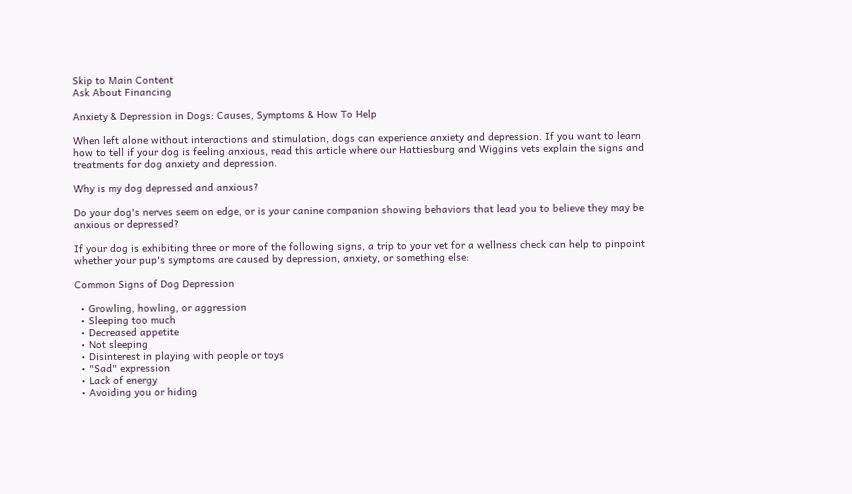Skip to Main Content
Ask About Financing

Anxiety & Depression in Dogs: Causes, Symptoms & How To Help

When left alone without interactions and stimulation, dogs can experience anxiety and depression. If you want to learn how to tell if your dog is feeling anxious, read this article where our Hattiesburg and Wiggins vets explain the signs and treatments for dog anxiety and depression.

Why is my dog depressed and anxious?

Do your dog's nerves seem on edge, or is your canine companion showing behaviors that lead you to believe they may be anxious or depressed?

If your dog is exhibiting three or more of the following signs, a trip to your vet for a wellness check can help to pinpoint whether your pup's symptoms are caused by depression, anxiety, or something else:

Common Signs of Dog Depression

  • Growling, howling, or aggression
  • Sleeping too much
  • Decreased appetite
  • Not sleeping
  • Disinterest in playing with people or toys
  • "Sad" expression
  • Lack of energy
  • Avoiding you or hiding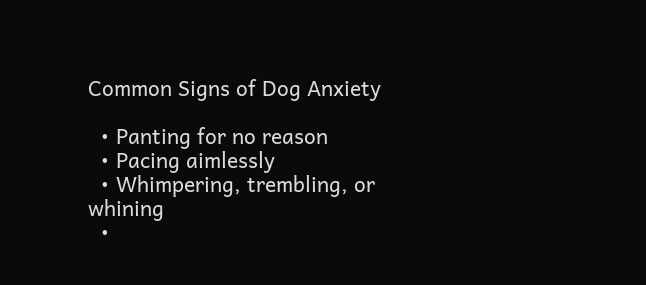Common Signs of Dog Anxiety

  • Panting for no reason
  • Pacing aimlessly
  • Whimpering, trembling, or whining
  •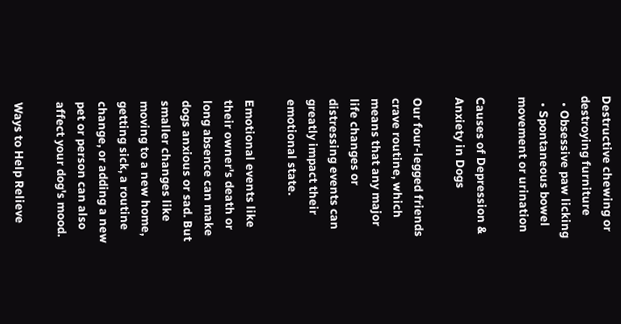Destructive chewing or destroying furniture
  • Obsessive paw licking
  • Spontaneous bowel movement or urination

Causes of Depression & Anxiety in Dogs

Our four-legged friends crave routine, which means that any major life changes or distressing events can greatly impact their emotional state.

Emotional events like their owner's death or long absence can make dogs anxious or sad. But smaller changes like moving to a new home, getting sick, a routine change, or adding a new pet or person can also affect your dog's mood.

Ways to Help Relieve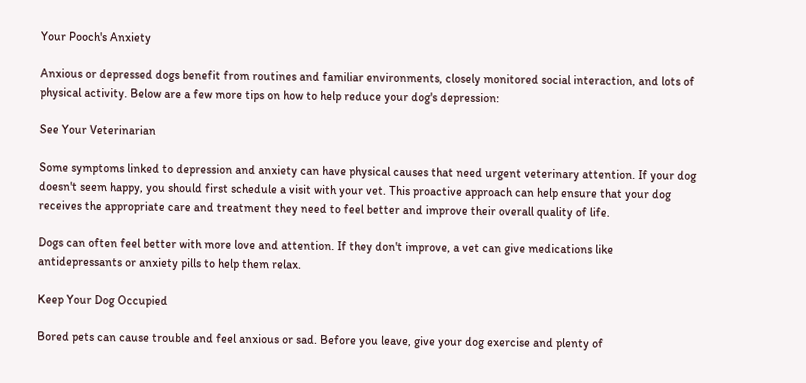Your Pooch's Anxiety

Anxious or depressed dogs benefit from routines and familiar environments, closely monitored social interaction, and lots of physical activity. Below are a few more tips on how to help reduce your dog's depression:

See Your Veterinarian

Some symptoms linked to depression and anxiety can have physical causes that need urgent veterinary attention. If your dog doesn't seem happy, you should first schedule a visit with your vet. This proactive approach can help ensure that your dog receives the appropriate care and treatment they need to feel better and improve their overall quality of life.

Dogs can often feel better with more love and attention. If they don't improve, a vet can give medications like antidepressants or anxiety pills to help them relax.

Keep Your Dog Occupied

Bored pets can cause trouble and feel anxious or sad. Before you leave, give your dog exercise and plenty of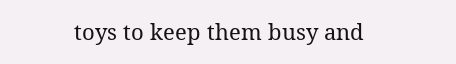toys to keep them busy and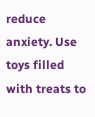reduce anxiety. Use toys filled with treats to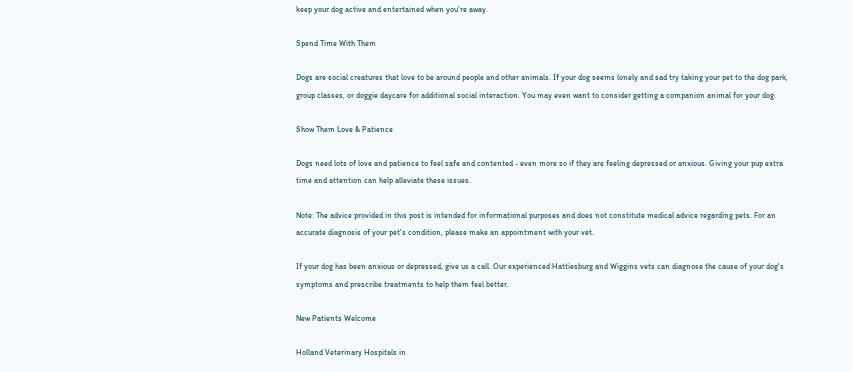keep your dog active and entertained when you're away.

Spend Time With Them

Dogs are social creatures that love to be around people and other animals. If your dog seems lonely and sad try taking your pet to the dog park, group classes, or doggie daycare for additional social interaction. You may even want to consider getting a companion animal for your dog.

Show Them Love & Patience

Dogs need lots of love and patience to feel safe and contented - even more so if they are feeling depressed or anxious. Giving your pup extra time and attention can help alleviate these issues.

Note: The advice provided in this post is intended for informational purposes and does not constitute medical advice regarding pets. For an accurate diagnosis of your pet's condition, please make an appointment with your vet.

If your dog has been anxious or depressed, give us a call. Our experienced Hattiesburg and Wiggins vets can diagnose the cause of your dog's symptoms and prescribe treatments to help them feel better.

New Patients Welcome

Holland Veterinary Hospitals in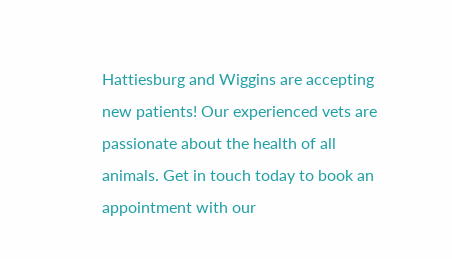Hattiesburg and Wiggins are accepting new patients! Our experienced vets are passionate about the health of all animals. Get in touch today to book an appointment with our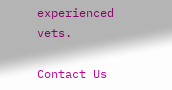experienced vets.

Contact Us